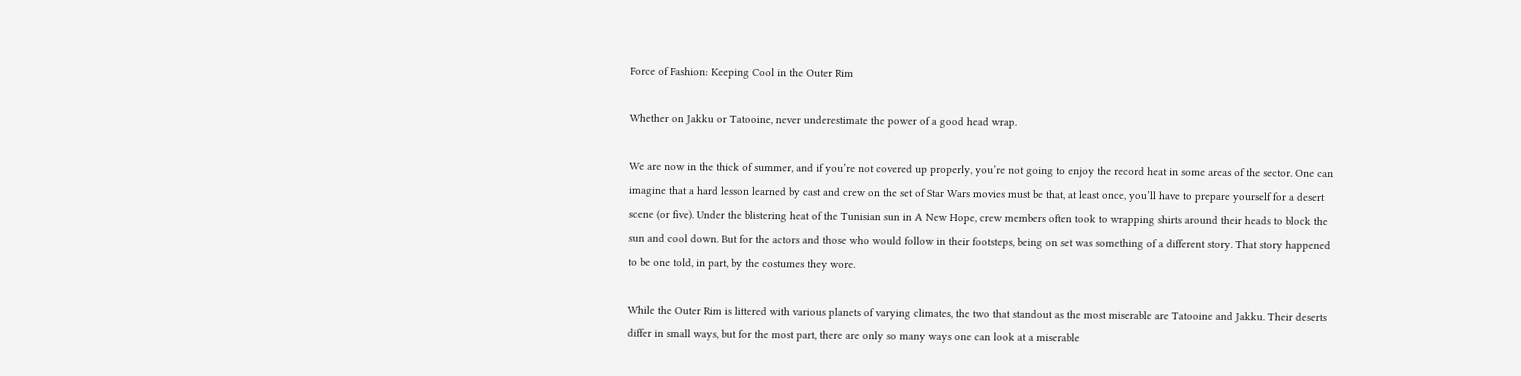Force of Fashion: Keeping Cool in the Outer Rim

Whether on Jakku or Tatooine, never underestimate the power of a good head wrap.

We are now in the thick of summer, and if you’re not covered up properly, you’re not going to enjoy the record heat in some areas of the sector. One can imagine that a hard lesson learned by cast and crew on the set of Star Wars movies must be that, at least once, you’ll have to prepare yourself for a desert scene (or five). Under the blistering heat of the Tunisian sun in A New Hope, crew members often took to wrapping shirts around their heads to block the sun and cool down. But for the actors and those who would follow in their footsteps, being on set was something of a different story. That story happened to be one told, in part, by the costumes they wore.

While the Outer Rim is littered with various planets of varying climates, the two that standout as the most miserable are Tatooine and Jakku. Their deserts differ in small ways, but for the most part, there are only so many ways one can look at a miserable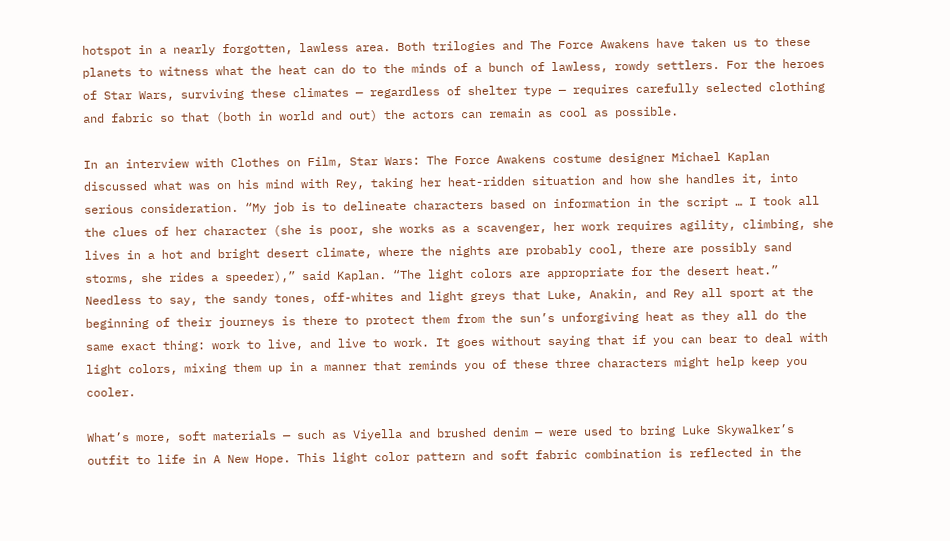hotspot in a nearly forgotten, lawless area. Both trilogies and The Force Awakens have taken us to these planets to witness what the heat can do to the minds of a bunch of lawless, rowdy settlers. For the heroes of Star Wars, surviving these climates — regardless of shelter type — requires carefully selected clothing and fabric so that (both in world and out) the actors can remain as cool as possible.

In an interview with Clothes on Film, Star Wars: The Force Awakens costume designer Michael Kaplan discussed what was on his mind with Rey, taking her heat-ridden situation and how she handles it, into serious consideration. “My job is to delineate characters based on information in the script … I took all the clues of her character (she is poor, she works as a scavenger, her work requires agility, climbing, she lives in a hot and bright desert climate, where the nights are probably cool, there are possibly sand storms, she rides a speeder),” said Kaplan. “The light colors are appropriate for the desert heat.” Needless to say, the sandy tones, off-whites and light greys that Luke, Anakin, and Rey all sport at the beginning of their journeys is there to protect them from the sun’s unforgiving heat as they all do the same exact thing: work to live, and live to work. It goes without saying that if you can bear to deal with light colors, mixing them up in a manner that reminds you of these three characters might help keep you cooler.

What’s more, soft materials — such as Viyella and brushed denim — were used to bring Luke Skywalker’s outfit to life in A New Hope. This light color pattern and soft fabric combination is reflected in the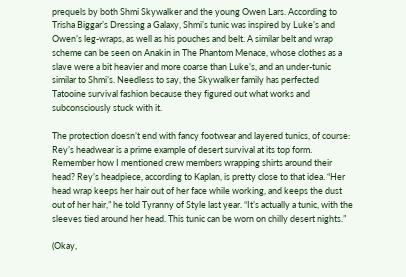prequels by both Shmi Skywalker and the young Owen Lars. According to Trisha Biggar’s Dressing a Galaxy, Shmi’s tunic was inspired by Luke’s and Owen’s leg-wraps, as well as his pouches and belt. A similar belt and wrap scheme can be seen on Anakin in The Phantom Menace, whose clothes as a slave were a bit heavier and more coarse than Luke’s, and an under-tunic similar to Shmi’s. Needless to say, the Skywalker family has perfected Tatooine survival fashion because they figured out what works and subconsciously stuck with it.

The protection doesn’t end with fancy footwear and layered tunics, of course: Rey’s headwear is a prime example of desert survival at its top form. Remember how I mentioned crew members wrapping shirts around their head? Rey’s headpiece, according to Kaplan, is pretty close to that idea. “Her head wrap keeps her hair out of her face while working, and keeps the dust out of her hair,” he told Tyranny of Style last year. “It’s actually a tunic, with the sleeves tied around her head. This tunic can be worn on chilly desert nights.”

(Okay,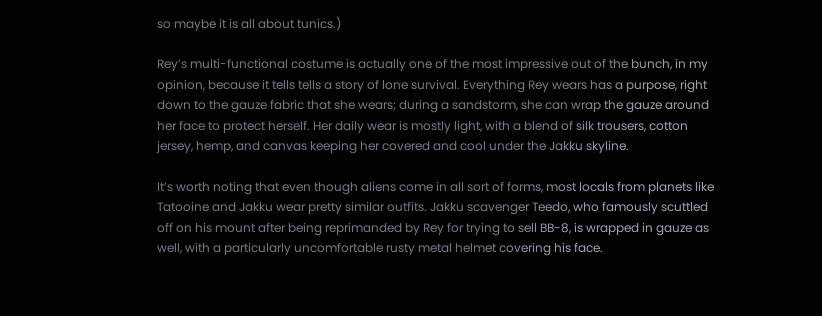so maybe it is all about tunics.)

Rey’s multi-functional costume is actually one of the most impressive out of the bunch, in my opinion, because it tells tells a story of lone survival. Everything Rey wears has a purpose, right down to the gauze fabric that she wears; during a sandstorm, she can wrap the gauze around her face to protect herself. Her daily wear is mostly light, with a blend of silk trousers, cotton jersey, hemp, and canvas keeping her covered and cool under the Jakku skyline.

It’s worth noting that even though aliens come in all sort of forms, most locals from planets like Tatooine and Jakku wear pretty similar outfits. Jakku scavenger Teedo, who famously scuttled off on his mount after being reprimanded by Rey for trying to sell BB-8, is wrapped in gauze as well, with a particularly uncomfortable rusty metal helmet covering his face.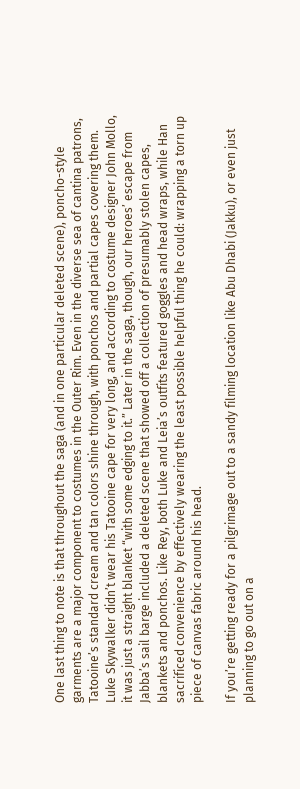One last thing to note is that throughout the saga (and in one particular deleted scene), poncho-style garments are a major component to costumes in the Outer Rim. Even in the diverse sea of cantina patrons, Tatooine’s standard cream and tan colors shine through, with ponchos and partial capes covering them. Luke Skywalker didn’t wear his Tatooine cape for very long, and according to costume designer John Mollo, it was just a straight blanket “with some edging to it.” Later in the saga, though, our heroes’ escape from Jabba’s sail barge included a deleted scene that showed off a collection of presumably stolen capes, blankets and ponchos. Like Rey, both Luke and Leia’s outfits featured goggles and head wraps, while Han sacrificed convenience by effectively wearing the least possible helpful thing he could: wrapping a torn up piece of canvas fabric around his head.

If you’re getting ready for a pilgrimage out to a sandy filming location like Abu Dhabi (Jakku), or even just planning to go out on a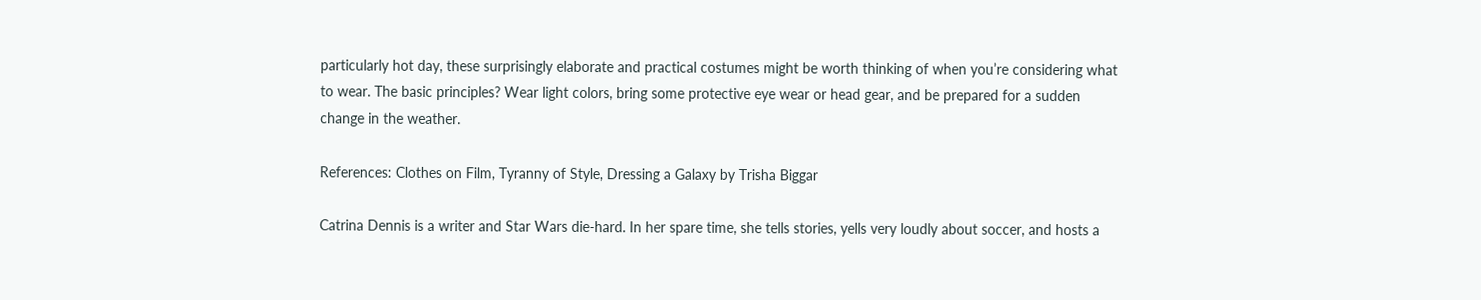particularly hot day, these surprisingly elaborate and practical costumes might be worth thinking of when you’re considering what to wear. The basic principles? Wear light colors, bring some protective eye wear or head gear, and be prepared for a sudden change in the weather.

References: Clothes on Film, Tyranny of Style, Dressing a Galaxy by Trisha Biggar

Catrina Dennis is a writer and Star Wars die-hard. In her spare time, she tells stories, yells very loudly about soccer, and hosts a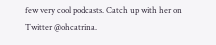few very cool podcasts. Catch up with her on Twitter @ohcatrina.